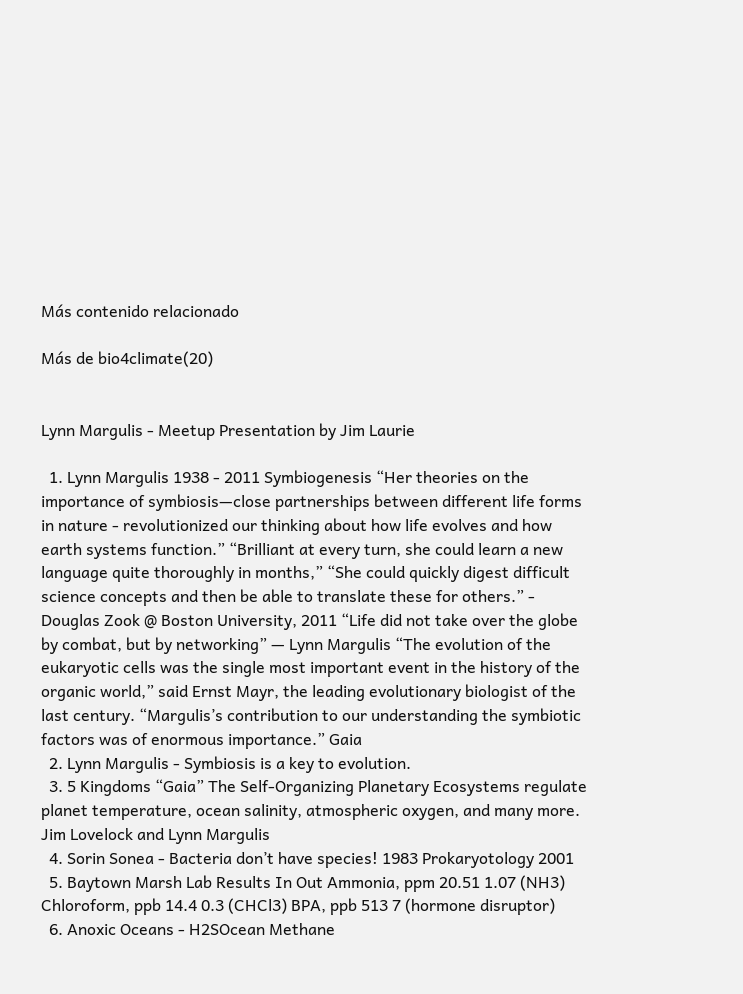Más contenido relacionado

Más de bio4climate(20)


Lynn Margulis - Meetup Presentation by Jim Laurie

  1. Lynn Margulis 1938 - 2011 Symbiogenesis “Her theories on the importance of symbiosis—close partnerships between different life forms in nature - revolutionized our thinking about how life evolves and how earth systems function.” “Brilliant at every turn, she could learn a new language quite thoroughly in months,” “She could quickly digest difficult science concepts and then be able to translate these for others.” - Douglas Zook @ Boston University, 2011 “Life did not take over the globe by combat, but by networking” — Lynn Margulis “The evolution of the eukaryotic cells was the single most important event in the history of the organic world,” said Ernst Mayr, the leading evolutionary biologist of the last century. “Margulis’s contribution to our understanding the symbiotic factors was of enormous importance.” Gaia
  2. Lynn Margulis - Symbiosis is a key to evolution.
  3. 5 Kingdoms “Gaia” The Self-Organizing Planetary Ecosystems regulate planet temperature, ocean salinity, atmospheric oxygen, and many more. Jim Lovelock and Lynn Margulis
  4. Sorin Sonea - Bacteria don’t have species! 1983 Prokaryotology 2001
  5. Baytown Marsh Lab Results In Out Ammonia, ppm 20.51 1.07 (NH3) Chloroform, ppb 14.4 0.3 (CHCl3) BPA, ppb 513 7 (hormone disruptor)
  6. Anoxic Oceans - H2SOcean Methane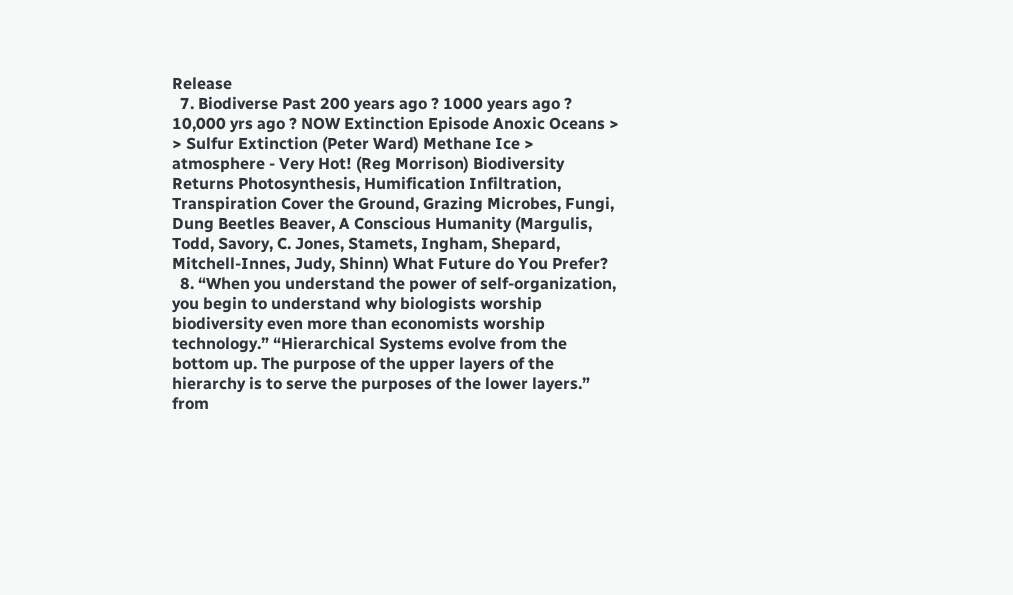Release
  7. Biodiverse Past 200 years ago ? 1000 years ago ? 10,000 yrs ago ? NOW Extinction Episode Anoxic Oceans > > Sulfur Extinction (Peter Ward) Methane Ice > atmosphere - Very Hot! (Reg Morrison) Biodiversity Returns Photosynthesis, Humification Infiltration, Transpiration Cover the Ground, Grazing Microbes, Fungi, Dung Beetles Beaver, A Conscious Humanity (Margulis, Todd, Savory, C. Jones, Stamets, Ingham, Shepard, Mitchell-Innes, Judy, Shinn) What Future do You Prefer?
  8. “When you understand the power of self-organization, you begin to understand why biologists worship biodiversity even more than economists worship technology.” “Hierarchical Systems evolve from the bottom up. The purpose of the upper layers of the hierarchy is to serve the purposes of the lower layers.” from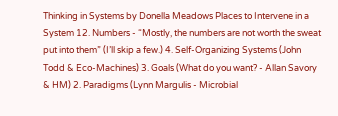Thinking in Systems by Donella Meadows Places to Intervene in a System 12. Numbers - “Mostly, the numbers are not worth the sweat put into them” (I’ll skip a few.) 4. Self-Organizing Systems (John Todd & Eco-Machines) 3. Goals (What do you want? - Allan Savory & HM) 2. Paradigms (Lynn Margulis - Microbial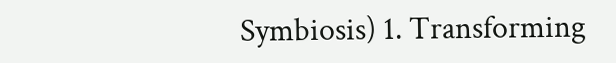Symbiosis) 1. Transforming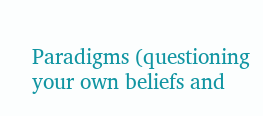Paradigms (questioning your own beliefs and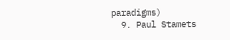paradigms)
  9. Paul Stamets